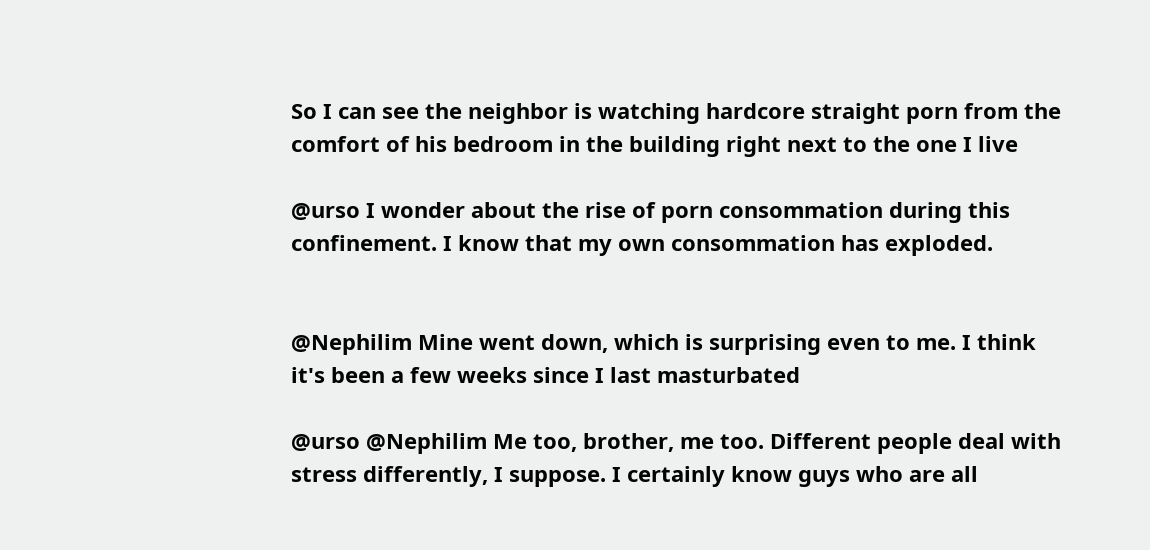So I can see the neighbor is watching hardcore straight porn from the comfort of his bedroom in the building right next to the one I live

@urso I wonder about the rise of porn consommation during this confinement. I know that my own consommation has exploded.


@Nephilim Mine went down, which is surprising even to me. I think it's been a few weeks since I last masturbated

@urso @Nephilim Me too, brother, me too. Different people deal with stress differently, I suppose. I certainly know guys who are all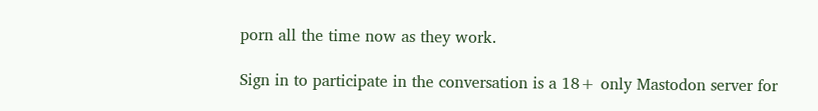porn all the time now as they work.

Sign in to participate in the conversation is a 18+ only Mastodon server for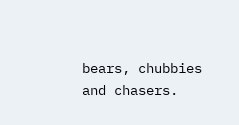bears, chubbies and chasers.